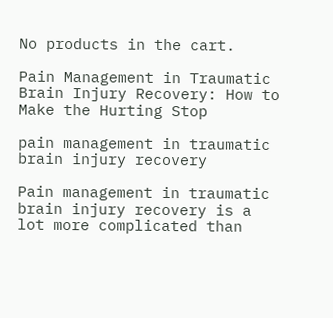No products in the cart.

Pain Management in Traumatic Brain Injury Recovery: How to Make the Hurting Stop

pain management in traumatic brain injury recovery

Pain management in traumatic brain injury recovery is a lot more complicated than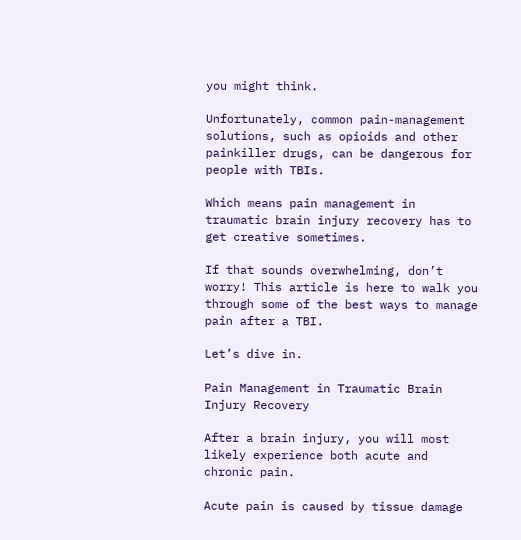you might think.

Unfortunately, common pain-management solutions, such as opioids and other painkiller drugs, can be dangerous for people with TBIs.

Which means pain management in traumatic brain injury recovery has to get creative sometimes.

If that sounds overwhelming, don’t worry! This article is here to walk you through some of the best ways to manage pain after a TBI.

Let’s dive in.

Pain Management in Traumatic Brain Injury Recovery

After a brain injury, you will most likely experience both acute and chronic pain.

Acute pain is caused by tissue damage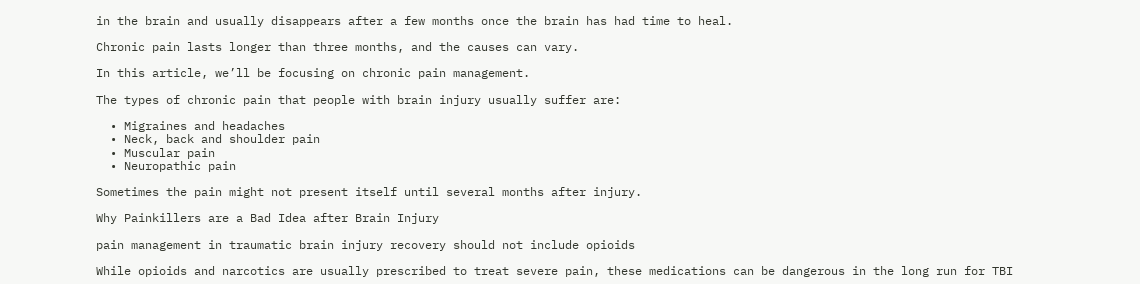in the brain and usually disappears after a few months once the brain has had time to heal.

Chronic pain lasts longer than three months, and the causes can vary.

In this article, we’ll be focusing on chronic pain management.

The types of chronic pain that people with brain injury usually suffer are:

  • Migraines and headaches
  • Neck, back and shoulder pain
  • Muscular pain
  • Neuropathic pain

Sometimes the pain might not present itself until several months after injury.

Why Painkillers are a Bad Idea after Brain Injury

pain management in traumatic brain injury recovery should not include opioids

While opioids and narcotics are usually prescribed to treat severe pain, these medications can be dangerous in the long run for TBI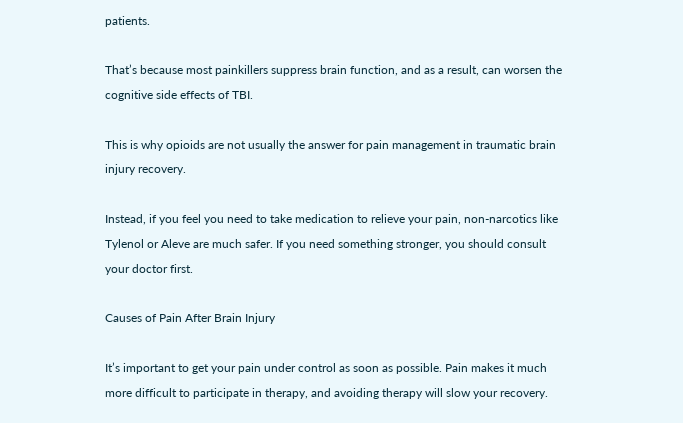patients.

That’s because most painkillers suppress brain function, and as a result, can worsen the cognitive side effects of TBI.

This is why opioids are not usually the answer for pain management in traumatic brain injury recovery.

Instead, if you feel you need to take medication to relieve your pain, non-narcotics like Tylenol or Aleve are much safer. If you need something stronger, you should consult your doctor first.

Causes of Pain After Brain Injury

It’s important to get your pain under control as soon as possible. Pain makes it much more difficult to participate in therapy, and avoiding therapy will slow your recovery.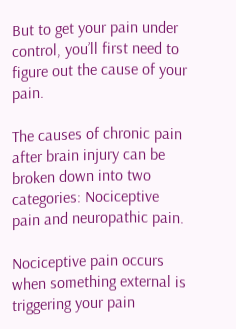But to get your pain under control, you’ll first need to figure out the cause of your pain.

The causes of chronic pain after brain injury can be broken down into two categories: Nociceptive pain and neuropathic pain.

Nociceptive pain occurs when something external is triggering your pain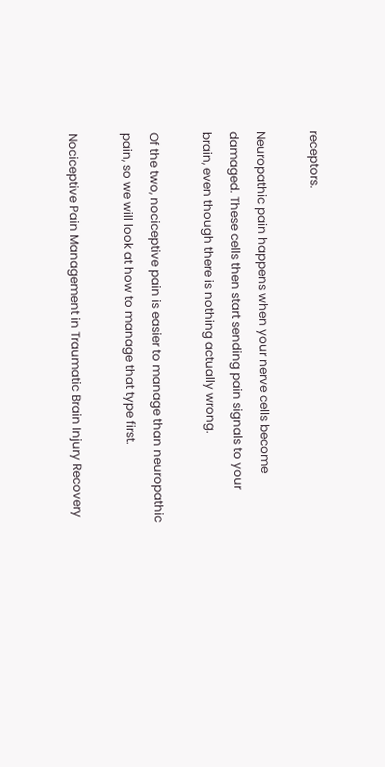receptors.

Neuropathic pain happens when your nerve cells become damaged. These cells then start sending pain signals to your brain, even though there is nothing actually wrong.

Of the two, nociceptive pain is easier to manage than neuropathic pain, so we will look at how to manage that type first.

Nociceptive Pain Management in Traumatic Brain Injury Recovery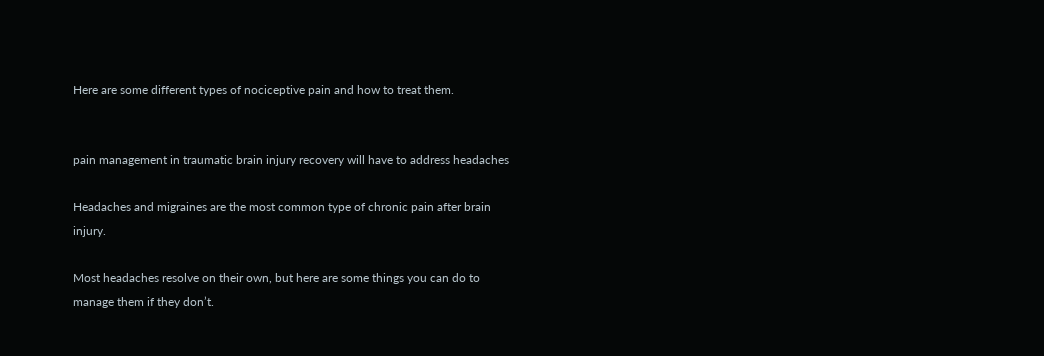Here are some different types of nociceptive pain and how to treat them.


pain management in traumatic brain injury recovery will have to address headaches

Headaches and migraines are the most common type of chronic pain after brain injury.

Most headaches resolve on their own, but here are some things you can do to manage them if they don’t.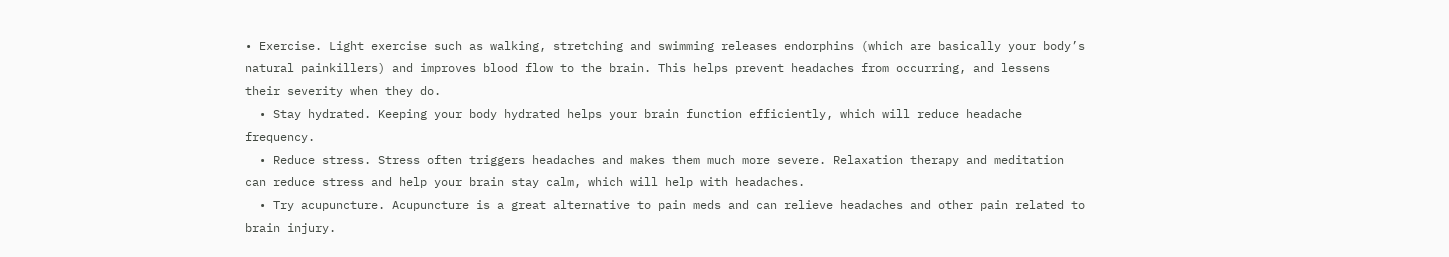• Exercise. Light exercise such as walking, stretching and swimming releases endorphins (which are basically your body’s natural painkillers) and improves blood flow to the brain. This helps prevent headaches from occurring, and lessens their severity when they do.
  • Stay hydrated. Keeping your body hydrated helps your brain function efficiently, which will reduce headache frequency.
  • Reduce stress. Stress often triggers headaches and makes them much more severe. Relaxation therapy and meditation can reduce stress and help your brain stay calm, which will help with headaches.
  • Try acupuncture. Acupuncture is a great alternative to pain meds and can relieve headaches and other pain related to brain injury.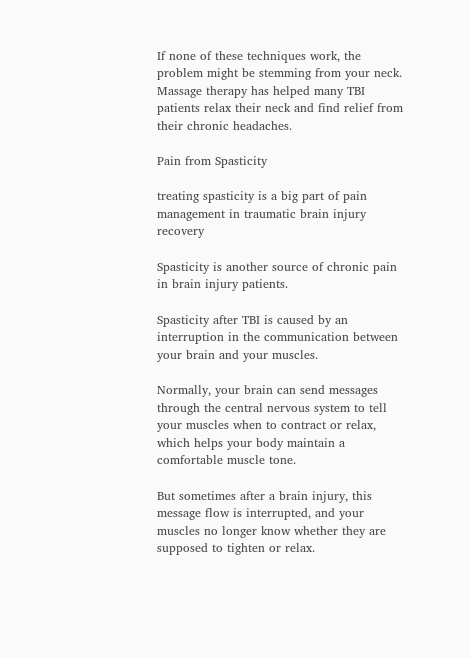If none of these techniques work, the problem might be stemming from your neck. Massage therapy has helped many TBI patients relax their neck and find relief from their chronic headaches.

Pain from Spasticity

treating spasticity is a big part of pain management in traumatic brain injury recovery

Spasticity is another source of chronic pain in brain injury patients.

Spasticity after TBI is caused by an interruption in the communication between your brain and your muscles.

Normally, your brain can send messages through the central nervous system to tell your muscles when to contract or relax, which helps your body maintain a comfortable muscle tone.

But sometimes after a brain injury, this message flow is interrupted, and your muscles no longer know whether they are supposed to tighten or relax.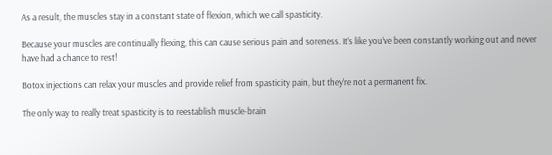As a result, the muscles stay in a constant state of flexion, which we call spasticity.

Because your muscles are continually flexing, this can cause serious pain and soreness. It’s like you’ve been constantly working out and never have had a chance to rest!

Botox injections can relax your muscles and provide relief from spasticity pain, but they’re not a permanent fix.

The only way to really treat spasticity is to reestablish muscle-brain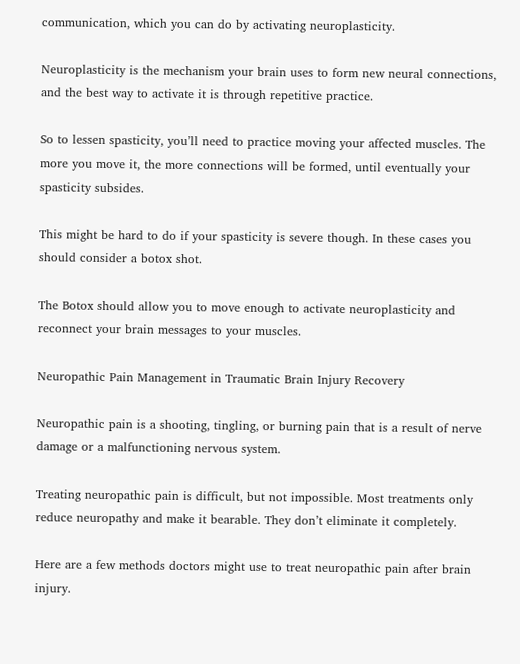communication, which you can do by activating neuroplasticity.

Neuroplasticity is the mechanism your brain uses to form new neural connections, and the best way to activate it is through repetitive practice.

So to lessen spasticity, you’ll need to practice moving your affected muscles. The more you move it, the more connections will be formed, until eventually your spasticity subsides.

This might be hard to do if your spasticity is severe though. In these cases you should consider a botox shot.

The Botox should allow you to move enough to activate neuroplasticity and reconnect your brain messages to your muscles.

Neuropathic Pain Management in Traumatic Brain Injury Recovery

Neuropathic pain is a shooting, tingling, or burning pain that is a result of nerve damage or a malfunctioning nervous system.

Treating neuropathic pain is difficult, but not impossible. Most treatments only reduce neuropathy and make it bearable. They don’t eliminate it completely.

Here are a few methods doctors might use to treat neuropathic pain after brain injury.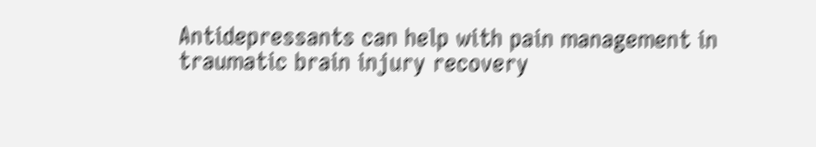Antidepressants can help with pain management in traumatic brain injury recovery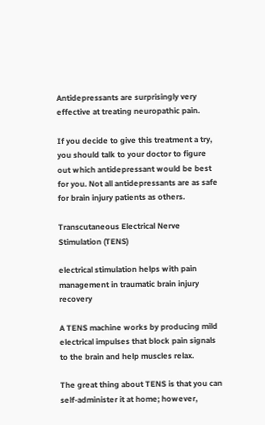Antidepressants are surprisingly very effective at treating neuropathic pain.

If you decide to give this treatment a try, you should talk to your doctor to figure out which antidepressant would be best for you. Not all antidepressants are as safe for brain injury patients as others.

Transcutaneous Electrical Nerve Stimulation (TENS)

electrical stimulation helps with pain management in traumatic brain injury recovery

A TENS machine works by producing mild electrical impulses that block pain signals to the brain and help muscles relax.

The great thing about TENS is that you can self-administer it at home; however,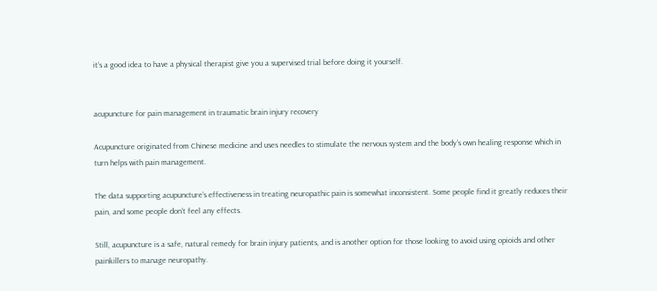it’s a good idea to have a physical therapist give you a supervised trial before doing it yourself.


acupuncture for pain management in traumatic brain injury recovery

Acupuncture originated from Chinese medicine and uses needles to stimulate the nervous system and the body’s own healing response which in turn helps with pain management.

The data supporting acupuncture’s effectiveness in treating neuropathic pain is somewhat inconsistent. Some people find it greatly reduces their pain, and some people don’t feel any effects.

Still, acupuncture is a safe, natural remedy for brain injury patients, and is another option for those looking to avoid using opioids and other painkillers to manage neuropathy.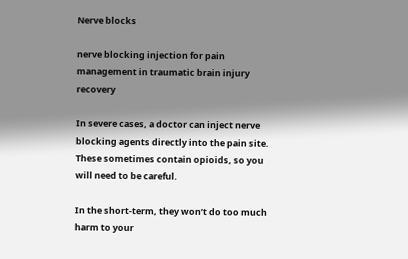Nerve blocks

nerve blocking injection for pain management in traumatic brain injury recovery

In severe cases, a doctor can inject nerve blocking agents directly into the pain site. These sometimes contain opioids, so you will need to be careful.

In the short-term, they won’t do too much harm to your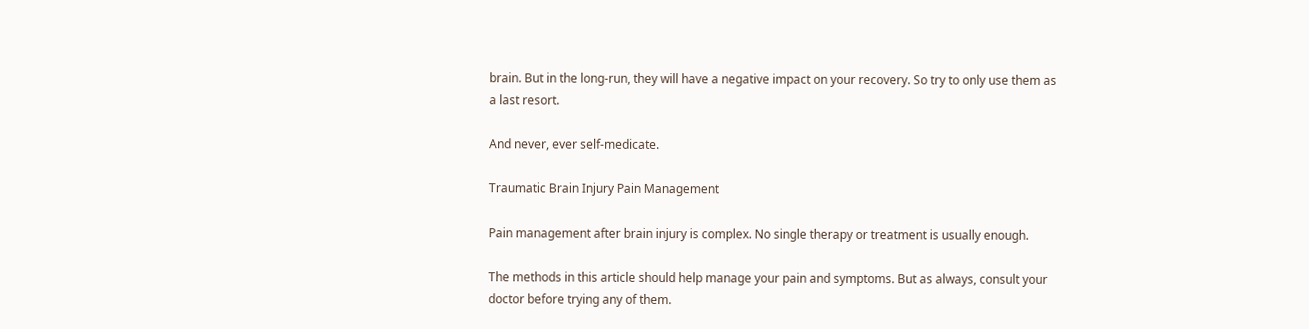brain. But in the long-run, they will have a negative impact on your recovery. So try to only use them as a last resort.

And never, ever self-medicate.

Traumatic Brain Injury Pain Management

Pain management after brain injury is complex. No single therapy or treatment is usually enough.

The methods in this article should help manage your pain and symptoms. But as always, consult your doctor before trying any of them.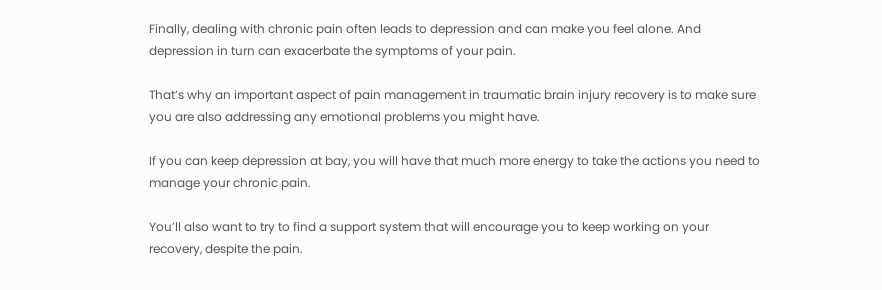Finally, dealing with chronic pain often leads to depression and can make you feel alone. And depression in turn can exacerbate the symptoms of your pain.

That’s why an important aspect of pain management in traumatic brain injury recovery is to make sure you are also addressing any emotional problems you might have.

If you can keep depression at bay, you will have that much more energy to take the actions you need to manage your chronic pain.

You’ll also want to try to find a support system that will encourage you to keep working on your recovery, despite the pain.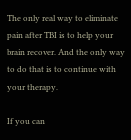The only real way to eliminate pain after TBI is to help your brain recover. And the only way to do that is to continue with your therapy.

If you can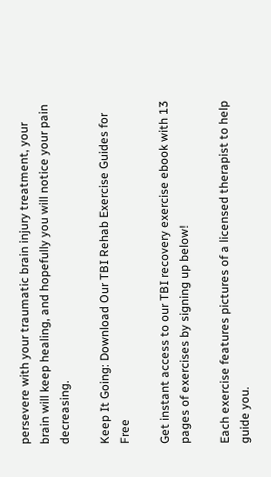persevere with your traumatic brain injury treatment, your brain will keep healing, and hopefully you will notice your pain decreasing.

Keep It Going: Download Our TBI Rehab Exercise Guides for Free

Get instant access to our TBI recovery exercise ebook with 13 pages of exercises by signing up below!

Each exercise features pictures of a licensed therapist to help guide you.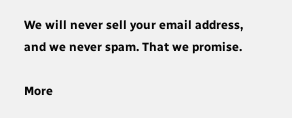We will never sell your email address, and we never spam. That we promise.

More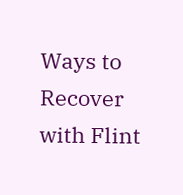Ways to Recover with Flint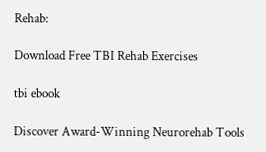Rehab:

Download Free TBI Rehab Exercises

tbi ebook

Discover Award-Winning Neurorehab Tools